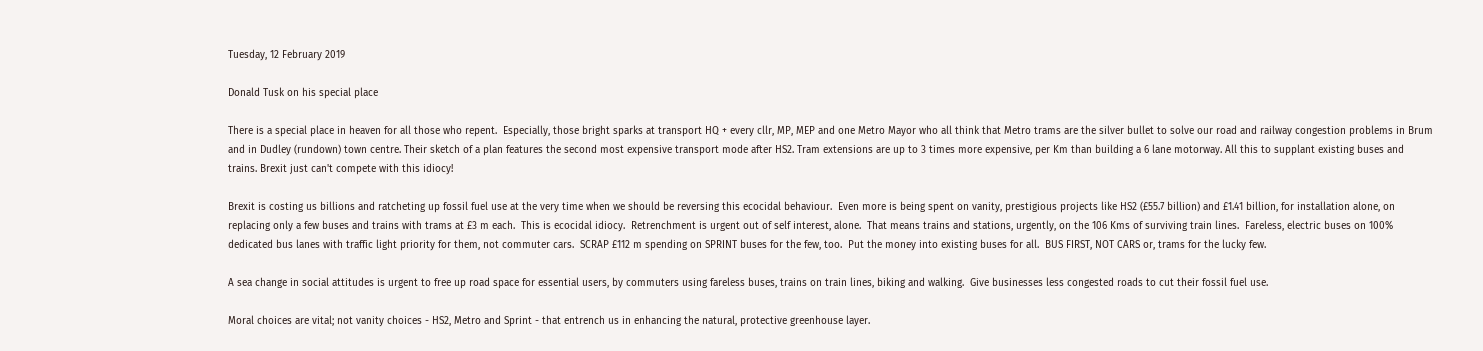Tuesday, 12 February 2019

Donald Tusk on his special place

There is a special place in heaven for all those who repent.  Especially, those bright sparks at transport HQ + every cllr, MP, MEP and one Metro Mayor who all think that Metro trams are the silver bullet to solve our road and railway congestion problems in Brum and in Dudley (rundown) town centre. Their sketch of a plan features the second most expensive transport mode after HS2. Tram extensions are up to 3 times more expensive, per Km than building a 6 lane motorway. All this to supplant existing buses and trains. Brexit just can't compete with this idiocy!

Brexit is costing us billions and ratcheting up fossil fuel use at the very time when we should be reversing this ecocidal behaviour.  Even more is being spent on vanity, prestigious projects like HS2 (£55.7 billion) and £1.41 billion, for installation alone, on replacing only a few buses and trains with trams at £3 m each.  This is ecocidal idiocy.  Retrenchment is urgent out of self interest, alone.  That means trains and stations, urgently, on the 106 Kms of surviving train lines.  Fareless, electric buses on 100% dedicated bus lanes with traffic light priority for them, not commuter cars.  SCRAP £112 m spending on SPRINT buses for the few, too.  Put the money into existing buses for all.  BUS FIRST, NOT CARS or, trams for the lucky few.

A sea change in social attitudes is urgent to free up road space for essential users, by commuters using fareless buses, trains on train lines, biking and walking.  Give businesses less congested roads to cut their fossil fuel use.

Moral choices are vital; not vanity choices - HS2, Metro and Sprint - that entrench us in enhancing the natural, protective greenhouse layer.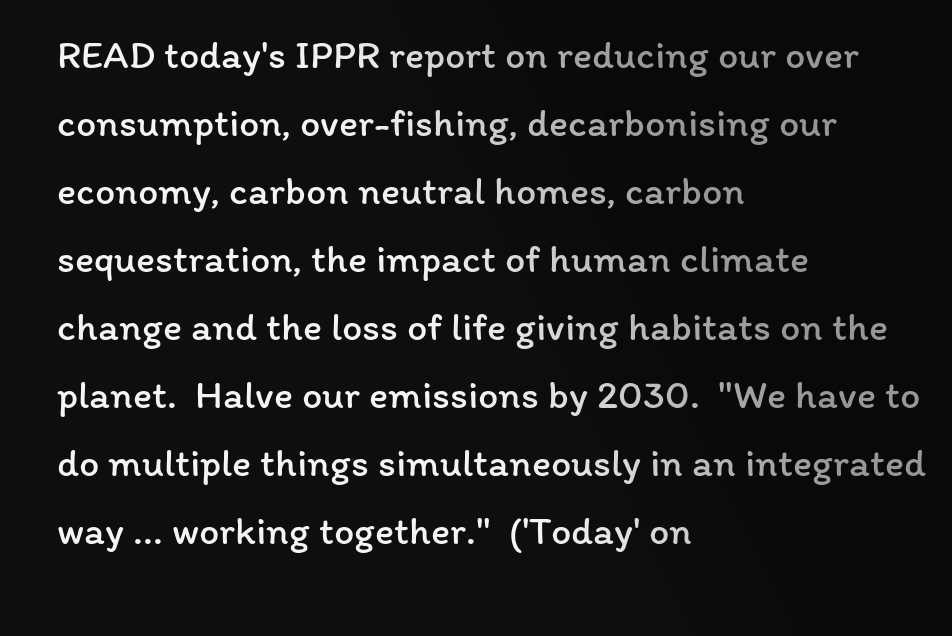READ today's IPPR report on reducing our over consumption, over-fishing, decarbonising our economy, carbon neutral homes, carbon sequestration, the impact of human climate change and the loss of life giving habitats on the planet.  Halve our emissions by 2030.  "We have to do multiple things simultaneously in an integrated way ... working together."  ('Today' on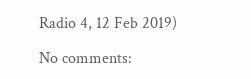Radio 4, 12 Feb 2019)

No comments: